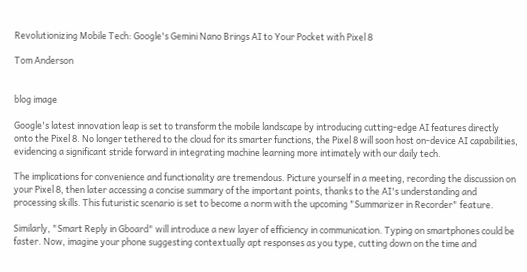Revolutionizing Mobile Tech: Google's Gemini Nano Brings AI to Your Pocket with Pixel 8

Tom Anderson


blog image

Google's latest innovation leap is set to transform the mobile landscape by introducing cutting-edge AI features directly onto the Pixel 8. No longer tethered to the cloud for its smarter functions, the Pixel 8 will soon host on-device AI capabilities, evidencing a significant stride forward in integrating machine learning more intimately with our daily tech.

The implications for convenience and functionality are tremendous. Picture yourself in a meeting, recording the discussion on your Pixel 8, then later accessing a concise summary of the important points, thanks to the AI's understanding and processing skills. This futuristic scenario is set to become a norm with the upcoming "Summarizer in Recorder" feature.

Similarly, "Smart Reply in Gboard" will introduce a new layer of efficiency in communication. Typing on smartphones could be faster. Now, imagine your phone suggesting contextually apt responses as you type, cutting down on the time and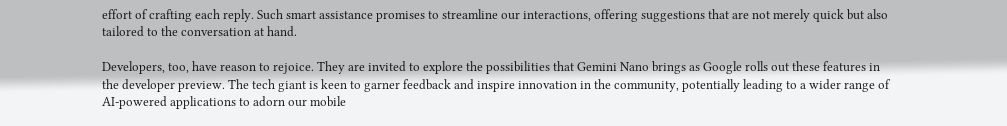effort of crafting each reply. Such smart assistance promises to streamline our interactions, offering suggestions that are not merely quick but also tailored to the conversation at hand.

Developers, too, have reason to rejoice. They are invited to explore the possibilities that Gemini Nano brings as Google rolls out these features in the developer preview. The tech giant is keen to garner feedback and inspire innovation in the community, potentially leading to a wider range of AI-powered applications to adorn our mobile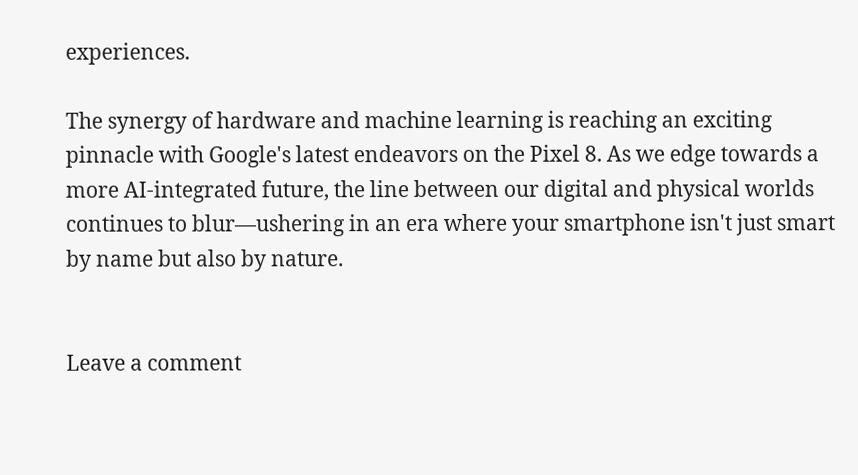experiences.

The synergy of hardware and machine learning is reaching an exciting pinnacle with Google's latest endeavors on the Pixel 8. As we edge towards a more AI-integrated future, the line between our digital and physical worlds continues to blur—ushering in an era where your smartphone isn't just smart by name but also by nature.


Leave a comment